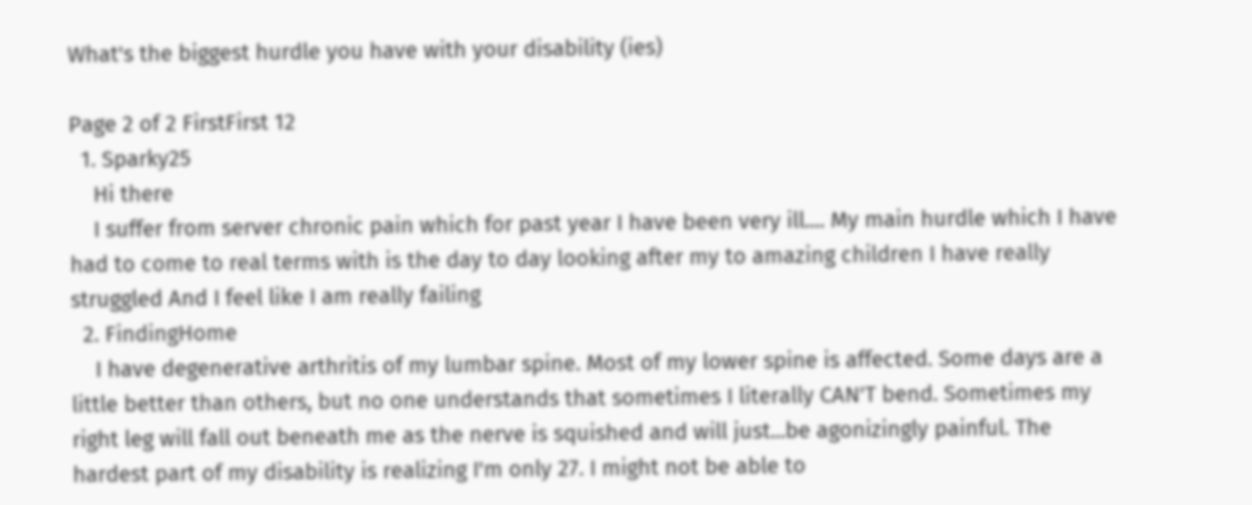What's the biggest hurdle you have with your disability (ies)

Page 2 of 2 FirstFirst 12
  1. Sparky25
    Hi there
    I suffer from server chronic pain which for past year I have been very ill.... My main hurdle which I have had to come to real terms with is the day to day looking after my to amazing children I have really struggled And I feel like I am really failing
  2. FindingHome
    I have degenerative arthritis of my lumbar spine. Most of my lower spine is affected. Some days are a little better than others, but no one understands that sometimes I literally CAN'T bend. Sometimes my right leg will fall out beneath me as the nerve is squished and will just...be agonizingly painful. The hardest part of my disability is realizing I'm only 27. I might not be able to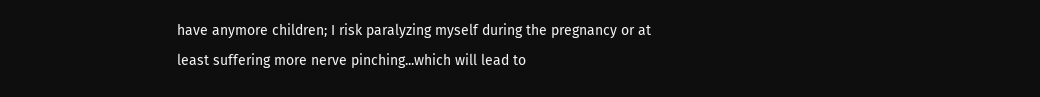have anymore children; I risk paralyzing myself during the pregnancy or at least suffering more nerve pinching...which will lead to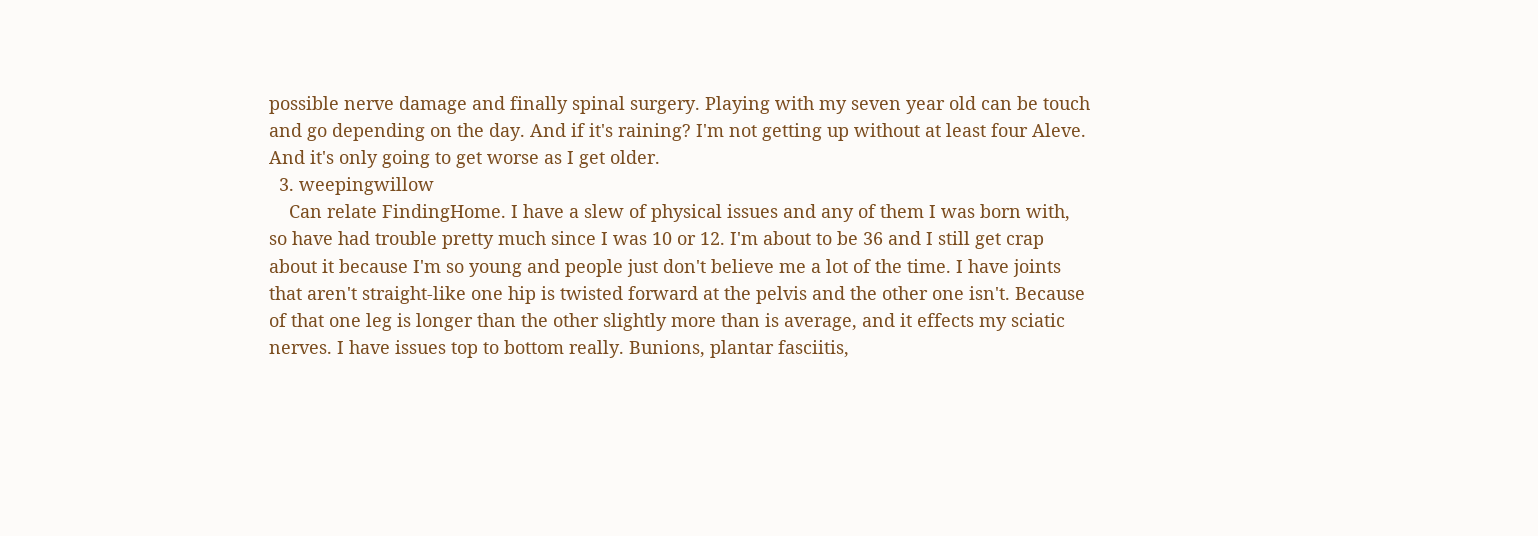possible nerve damage and finally spinal surgery. Playing with my seven year old can be touch and go depending on the day. And if it's raining? I'm not getting up without at least four Aleve. And it's only going to get worse as I get older.
  3. weepingwillow
    Can relate FindingHome. I have a slew of physical issues and any of them I was born with, so have had trouble pretty much since I was 10 or 12. I'm about to be 36 and I still get crap about it because I'm so young and people just don't believe me a lot of the time. I have joints that aren't straight-like one hip is twisted forward at the pelvis and the other one isn't. Because of that one leg is longer than the other slightly more than is average, and it effects my sciatic nerves. I have issues top to bottom really. Bunions, plantar fasciitis,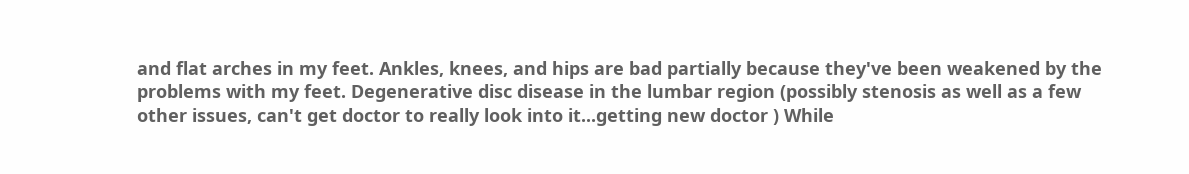and flat arches in my feet. Ankles, knees, and hips are bad partially because they've been weakened by the problems with my feet. Degenerative disc disease in the lumbar region (possibly stenosis as well as a few other issues, can't get doctor to really look into it...getting new doctor ) While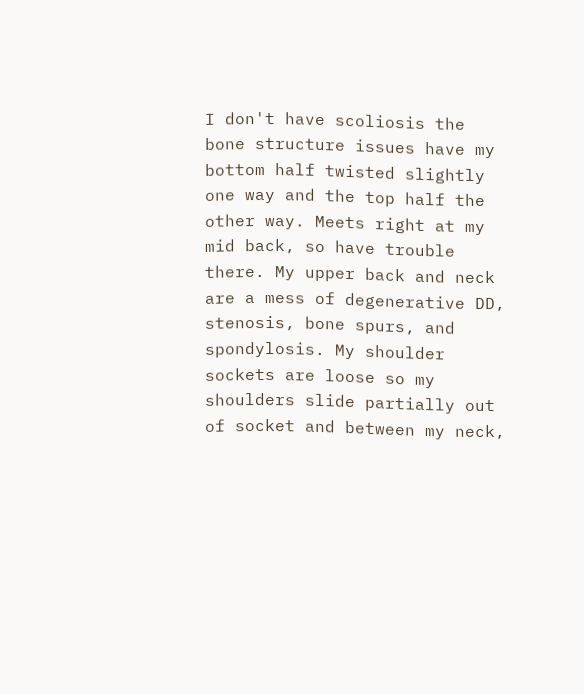I don't have scoliosis the bone structure issues have my bottom half twisted slightly one way and the top half the other way. Meets right at my mid back, so have trouble there. My upper back and neck are a mess of degenerative DD, stenosis, bone spurs, and spondylosis. My shoulder sockets are loose so my shoulders slide partially out of socket and between my neck,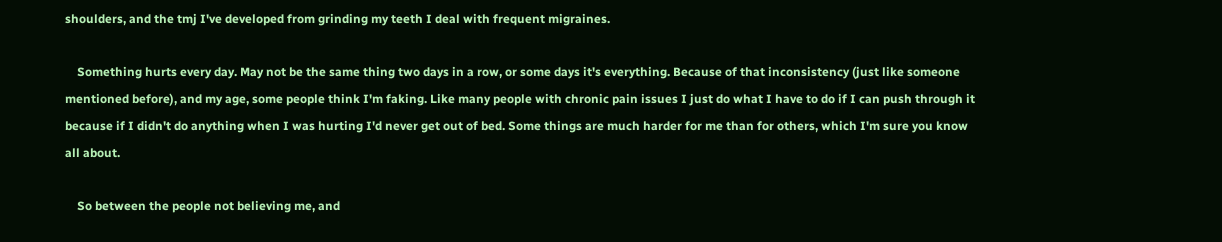shoulders, and the tmj I've developed from grinding my teeth I deal with frequent migraines.

    Something hurts every day. May not be the same thing two days in a row, or some days it's everything. Because of that inconsistency (just like someone mentioned before), and my age, some people think I'm faking. Like many people with chronic pain issues I just do what I have to do if I can push through it because if I didn't do anything when I was hurting I'd never get out of bed. Some things are much harder for me than for others, which I'm sure you know all about.

    So between the people not believing me, and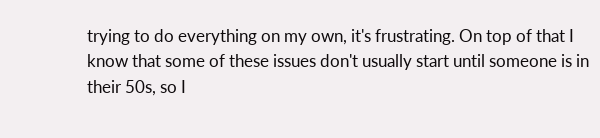trying to do everything on my own, it's frustrating. On top of that I know that some of these issues don't usually start until someone is in their 50s, so I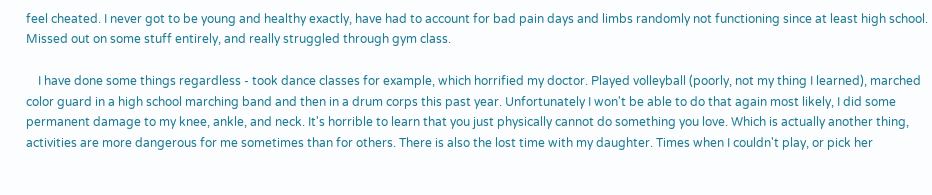feel cheated. I never got to be young and healthy exactly, have had to account for bad pain days and limbs randomly not functioning since at least high school. Missed out on some stuff entirely, and really struggled through gym class.

    I have done some things regardless - took dance classes for example, which horrified my doctor. Played volleyball (poorly, not my thing I learned), marched color guard in a high school marching band and then in a drum corps this past year. Unfortunately I won't be able to do that again most likely, I did some permanent damage to my knee, ankle, and neck. It's horrible to learn that you just physically cannot do something you love. Which is actually another thing, activities are more dangerous for me sometimes than for others. There is also the lost time with my daughter. Times when I couldn't play, or pick her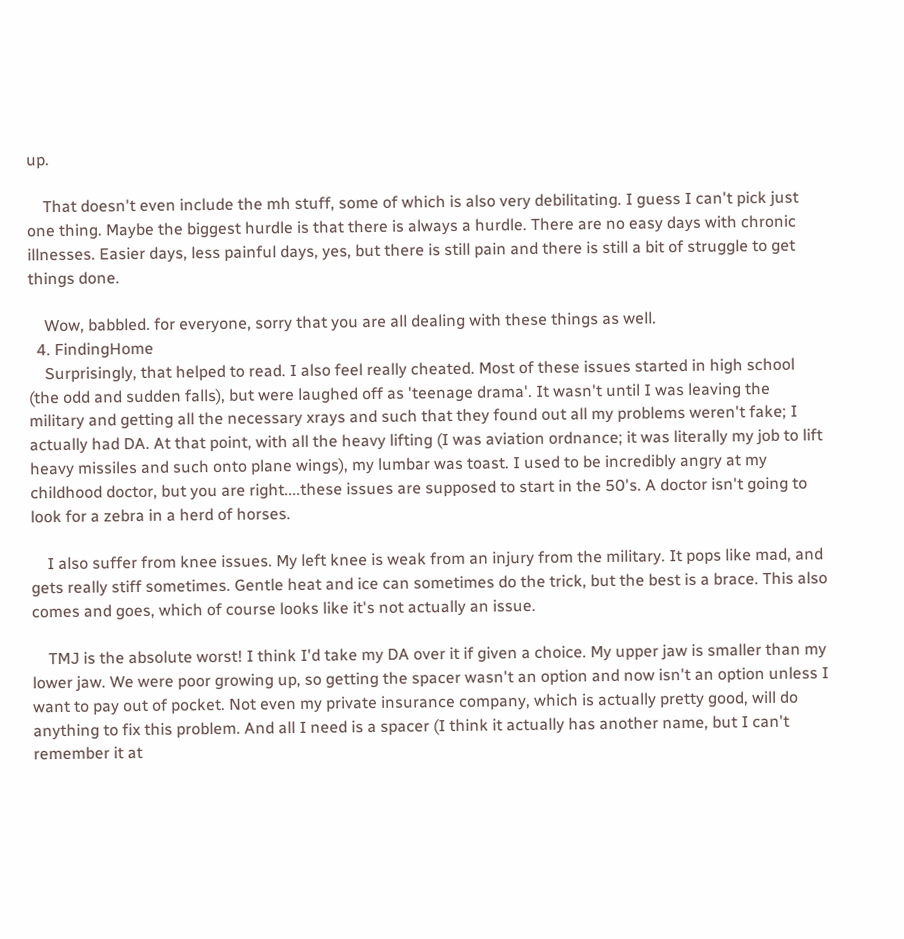up.

    That doesn't even include the mh stuff, some of which is also very debilitating. I guess I can't pick just one thing. Maybe the biggest hurdle is that there is always a hurdle. There are no easy days with chronic illnesses. Easier days, less painful days, yes, but there is still pain and there is still a bit of struggle to get things done.

    Wow, babbled. for everyone, sorry that you are all dealing with these things as well.
  4. FindingHome
    Surprisingly, that helped to read. I also feel really cheated. Most of these issues started in high school (the odd and sudden falls), but were laughed off as 'teenage drama'. It wasn't until I was leaving the military and getting all the necessary xrays and such that they found out all my problems weren't fake; I actually had DA. At that point, with all the heavy lifting (I was aviation ordnance; it was literally my job to lift heavy missiles and such onto plane wings), my lumbar was toast. I used to be incredibly angry at my childhood doctor, but you are right....these issues are supposed to start in the 50's. A doctor isn't going to look for a zebra in a herd of horses.

    I also suffer from knee issues. My left knee is weak from an injury from the military. It pops like mad, and gets really stiff sometimes. Gentle heat and ice can sometimes do the trick, but the best is a brace. This also comes and goes, which of course looks like it's not actually an issue.

    TMJ is the absolute worst! I think I'd take my DA over it if given a choice. My upper jaw is smaller than my lower jaw. We were poor growing up, so getting the spacer wasn't an option and now isn't an option unless I want to pay out of pocket. Not even my private insurance company, which is actually pretty good, will do anything to fix this problem. And all I need is a spacer (I think it actually has another name, but I can't remember it at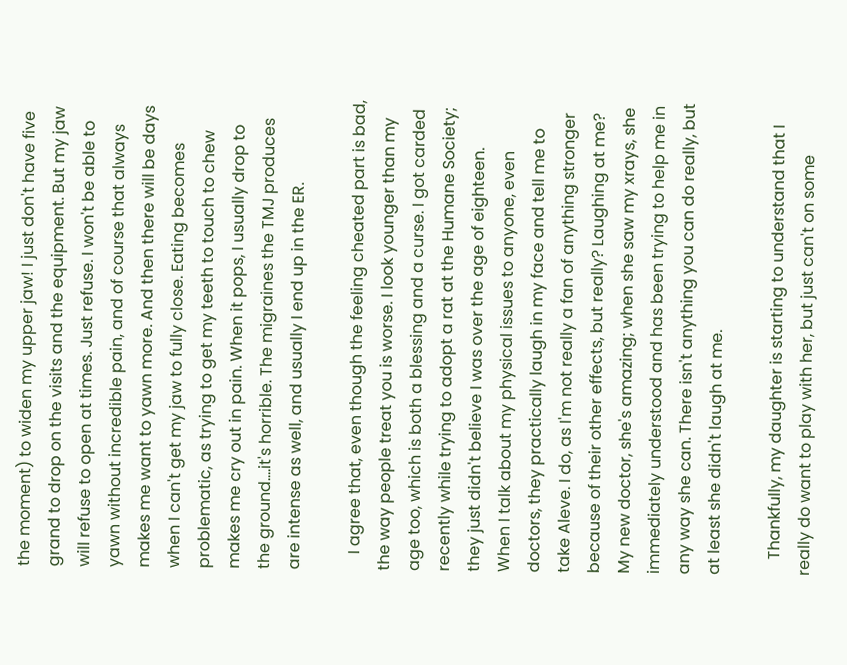the moment) to widen my upper jaw! I just don't have five grand to drop on the visits and the equipment. But my jaw will refuse to open at times. Just refuse. I won't be able to yawn without incredible pain, and of course that always makes me want to yawn more. And then there will be days when I can't get my jaw to fully close. Eating becomes problematic, as trying to get my teeth to touch to chew makes me cry out in pain. When it pops, I usually drop to the ground....it's horrible. The migraines the TMJ produces are intense as well, and usually I end up in the ER.

    I agree that, even though the feeling cheated part is bad, the way people treat you is worse. I look younger than my age too, which is both a blessing and a curse. I got carded recently while trying to adopt a rat at the Humane Society; they just didn't believe I was over the age of eighteen. When I talk about my physical issues to anyone, even doctors, they practically laugh in my face and tell me to take Aleve. I do, as I'm not really a fan of anything stronger because of their other effects, but really? Laughing at me? My new doctor, she's amazing; when she saw my xrays, she immediately understood and has been trying to help me in any way she can. There isn't anything you can do really, but at least she didn't laugh at me.

    Thankfully, my daughter is starting to understand that I really do want to play with her, but just can't on some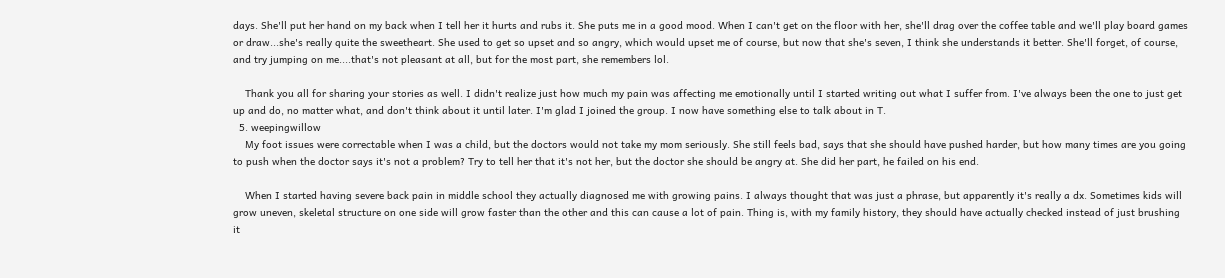days. She'll put her hand on my back when I tell her it hurts and rubs it. She puts me in a good mood. When I can't get on the floor with her, she'll drag over the coffee table and we'll play board games or draw...she's really quite the sweetheart. She used to get so upset and so angry, which would upset me of course, but now that she's seven, I think she understands it better. She'll forget, of course, and try jumping on me....that's not pleasant at all, but for the most part, she remembers lol.

    Thank you all for sharing your stories as well. I didn't realize just how much my pain was affecting me emotionally until I started writing out what I suffer from. I've always been the one to just get up and do, no matter what, and don't think about it until later. I'm glad I joined the group. I now have something else to talk about in T.
  5. weepingwillow
    My foot issues were correctable when I was a child, but the doctors would not take my mom seriously. She still feels bad, says that she should have pushed harder, but how many times are you going to push when the doctor says it's not a problem? Try to tell her that it's not her, but the doctor she should be angry at. She did her part, he failed on his end.

    When I started having severe back pain in middle school they actually diagnosed me with growing pains. I always thought that was just a phrase, but apparently it's really a dx. Sometimes kids will grow uneven, skeletal structure on one side will grow faster than the other and this can cause a lot of pain. Thing is, with my family history, they should have actually checked instead of just brushing it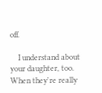off.

    I understand about your daughter, too. When they're really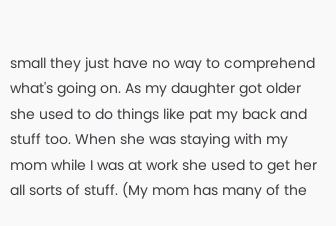small they just have no way to comprehend what's going on. As my daughter got older she used to do things like pat my back and stuff too. When she was staying with my mom while I was at work she used to get her all sorts of stuff. (My mom has many of the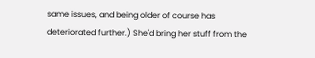same issues, and being older of course has deteriorated further.) She'd bring her stuff from the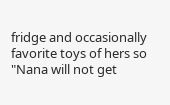fridge and occasionally favorite toys of hers so "Nana will not get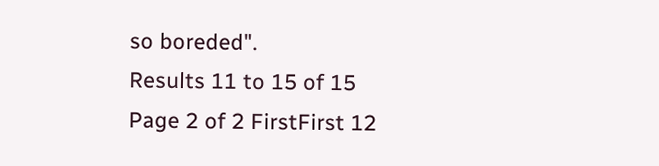so boreded".
Results 11 to 15 of 15
Page 2 of 2 FirstFirst 12